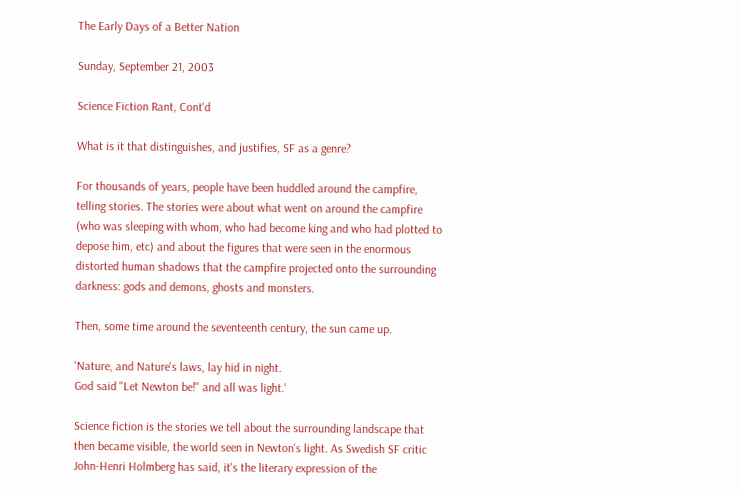The Early Days of a Better Nation

Sunday, September 21, 2003

Science Fiction Rant, Cont'd

What is it that distinguishes, and justifies, SF as a genre?

For thousands of years, people have been huddled around the campfire, telling stories. The stories were about what went on around the campfire (who was sleeping with whom, who had become king and who had plotted to depose him, etc) and about the figures that were seen in the enormous distorted human shadows that the campfire projected onto the surrounding darkness: gods and demons, ghosts and monsters.

Then, some time around the seventeenth century, the sun came up.

'Nature, and Nature's laws, lay hid in night.
God said "Let Newton be!" and all was light.'

Science fiction is the stories we tell about the surrounding landscape that then became visible, the world seen in Newton's light. As Swedish SF critic John-Henri Holmberg has said, it's the literary expression of the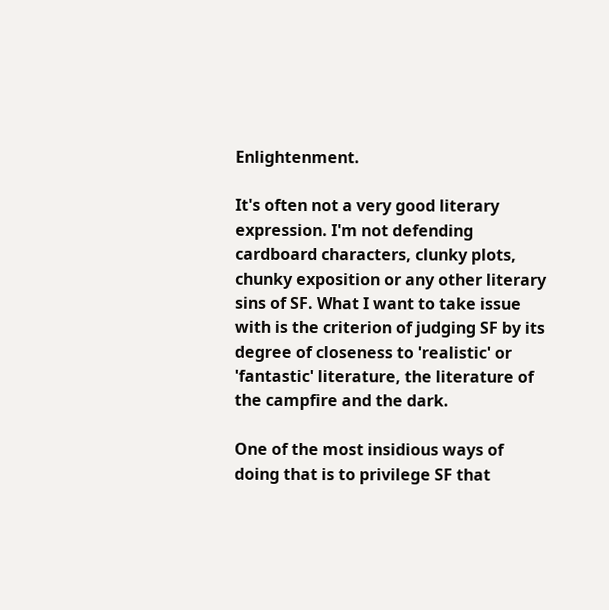Enlightenment.

It's often not a very good literary expression. I'm not defending cardboard characters, clunky plots, chunky exposition or any other literary sins of SF. What I want to take issue with is the criterion of judging SF by its degree of closeness to 'realistic' or 'fantastic' literature, the literature of the campfire and the dark.

One of the most insidious ways of doing that is to privilege SF that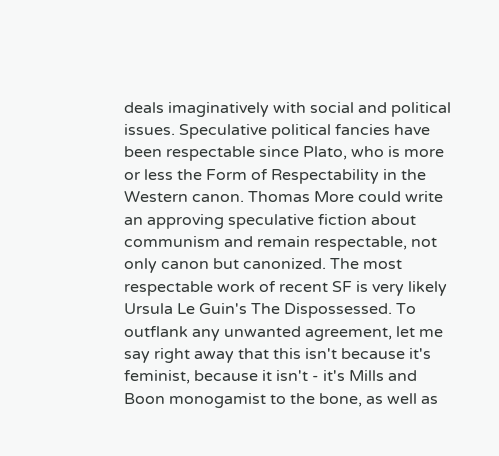deals imaginatively with social and political issues. Speculative political fancies have been respectable since Plato, who is more or less the Form of Respectability in the Western canon. Thomas More could write an approving speculative fiction about communism and remain respectable, not only canon but canonized. The most respectable work of recent SF is very likely Ursula Le Guin's The Dispossessed. To outflank any unwanted agreement, let me say right away that this isn't because it's feminist, because it isn't - it's Mills and Boon monogamist to the bone, as well as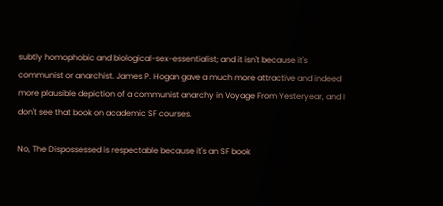subtly homophobic and biological-sex-essentialist; and it isn't because it's communist or anarchist. James P. Hogan gave a much more attractive and indeed more plausible depiction of a communist anarchy in Voyage From Yesteryear, and I don't see that book on academic SF courses.

No, The Dispossessed is respectable because it's an SF book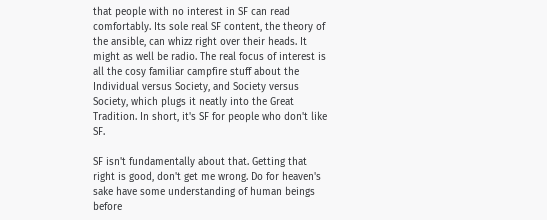that people with no interest in SF can read comfortably. Its sole real SF content, the theory of the ansible, can whizz right over their heads. It might as well be radio. The real focus of interest is all the cosy familiar campfire stuff about the Individual versus Society, and Society versus Society, which plugs it neatly into the Great Tradition. In short, it's SF for people who don't like SF.

SF isn't fundamentally about that. Getting that right is good, don't get me wrong. Do for heaven's sake have some understanding of human beings before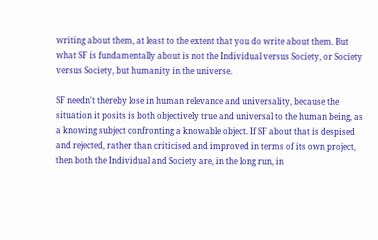writing about them, at least to the extent that you do write about them. But what SF is fundamentally about is not the Individual versus Society, or Society versus Society, but humanity in the universe.

SF needn't thereby lose in human relevance and universality, because the situation it posits is both objectively true and universal to the human being, as a knowing subject confronting a knowable object. If SF about that is despised and rejected, rather than criticised and improved in terms of its own project, then both the Individual and Society are, in the long run, in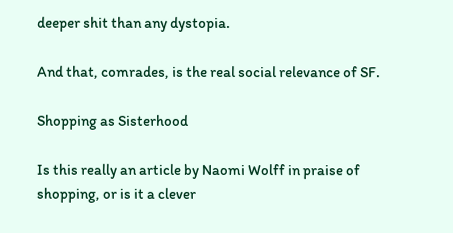deeper shit than any dystopia.

And that, comrades, is the real social relevance of SF.

Shopping as Sisterhood

Is this really an article by Naomi Wolff in praise of shopping, or is it a clever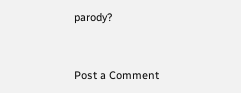parody?


Post a Comment